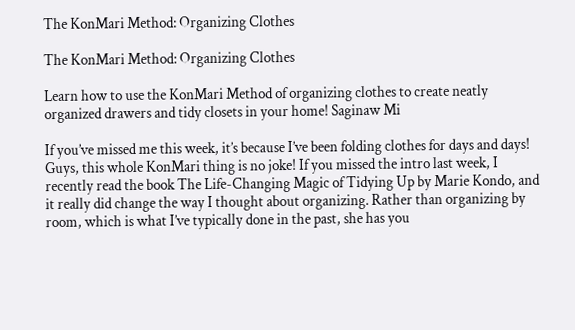The KonMari Method: Organizing Clothes

The KonMari Method: Organizing Clothes

Learn how to use the KonMari Method of organizing clothes to create neatly organized drawers and tidy closets in your home! Saginaw Mi

If you’ve missed me this week, it’s because I’ve been folding clothes for days and days! Guys, this whole KonMari thing is no joke! If you missed the intro last week, I recently read the book The Life-Changing Magic of Tidying Up by Marie Kondo, and it really did change the way I thought about organizing. Rather than organizing by room, which is what I’ve typically done in the past, she has you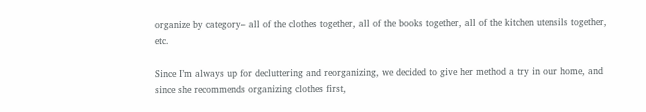organize by category– all of the clothes together, all of the books together, all of the kitchen utensils together, etc.

Since I’m always up for decluttering and reorganizing, we decided to give her method a try in our home, and since she recommends organizing clothes first,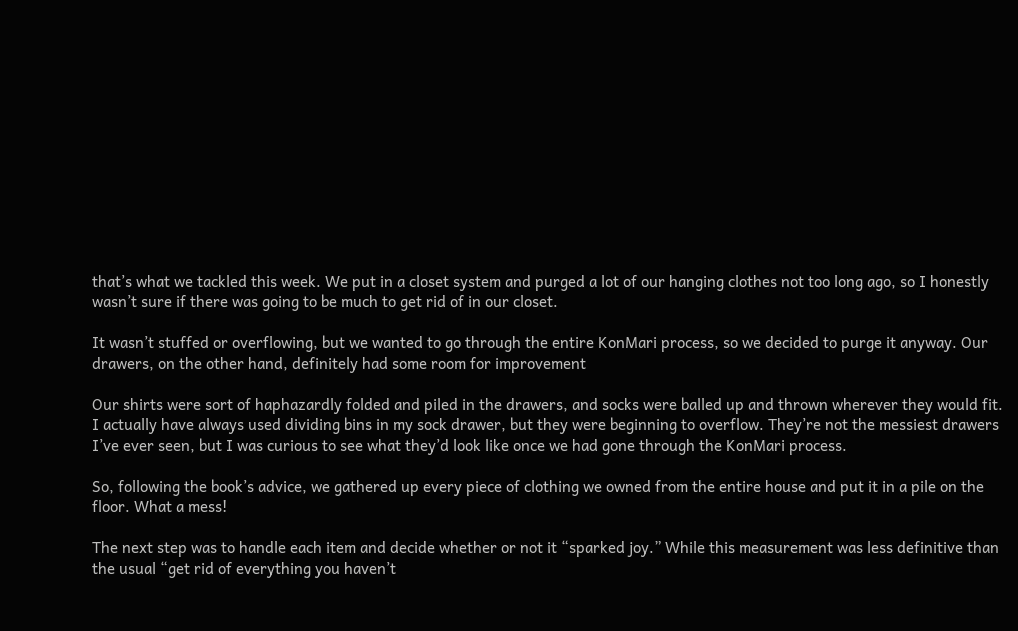that’s what we tackled this week. We put in a closet system and purged a lot of our hanging clothes not too long ago, so I honestly wasn’t sure if there was going to be much to get rid of in our closet.

It wasn’t stuffed or overflowing, but we wanted to go through the entire KonMari process, so we decided to purge it anyway. Our drawers, on the other hand, definitely had some room for improvement

Our shirts were sort of haphazardly folded and piled in the drawers, and socks were balled up and thrown wherever they would fit. I actually have always used dividing bins in my sock drawer, but they were beginning to overflow. They’re not the messiest drawers I’ve ever seen, but I was curious to see what they’d look like once we had gone through the KonMari process.

So, following the book’s advice, we gathered up every piece of clothing we owned from the entire house and put it in a pile on the floor. What a mess!

The next step was to handle each item and decide whether or not it “sparked joy.” While this measurement was less definitive than the usual “get rid of everything you haven’t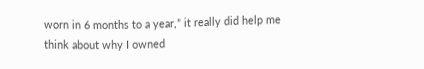worn in 6 months to a year,” it really did help me think about why I owned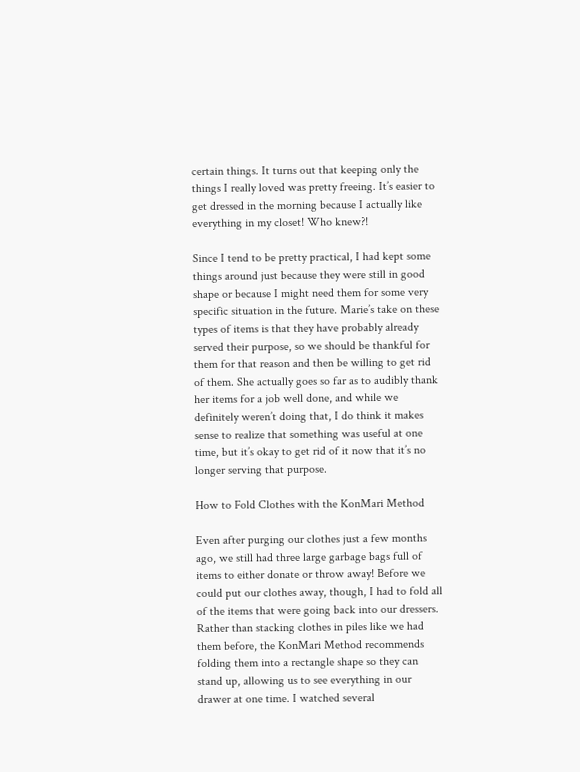certain things. It turns out that keeping only the things I really loved was pretty freeing. It’s easier to get dressed in the morning because I actually like everything in my closet! Who knew?!

Since I tend to be pretty practical, I had kept some things around just because they were still in good shape or because I might need them for some very specific situation in the future. Marie’s take on these types of items is that they have probably already served their purpose, so we should be thankful for them for that reason and then be willing to get rid of them. She actually goes so far as to audibly thank her items for a job well done, and while we definitely weren’t doing that, I do think it makes sense to realize that something was useful at one time, but it’s okay to get rid of it now that it’s no longer serving that purpose.

How to Fold Clothes with the KonMari Method

Even after purging our clothes just a few months ago, we still had three large garbage bags full of items to either donate or throw away! Before we could put our clothes away, though, I had to fold all of the items that were going back into our dressers. Rather than stacking clothes in piles like we had them before, the KonMari Method recommends folding them into a rectangle shape so they can stand up, allowing us to see everything in our drawer at one time. I watched several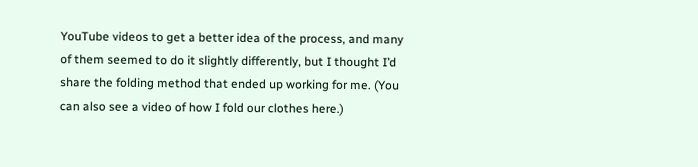YouTube videos to get a better idea of the process, and many of them seemed to do it slightly differently, but I thought I’d share the folding method that ended up working for me. (You can also see a video of how I fold our clothes here.)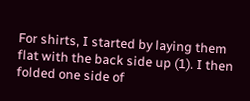For shirts, I started by laying them flat with the back side up (1). I then folded one side of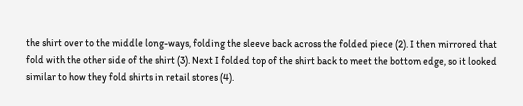the shirt over to the middle long-ways, folding the sleeve back across the folded piece (2). I then mirrored that fold with the other side of the shirt (3). Next I folded top of the shirt back to meet the bottom edge, so it looked similar to how they fold shirts in retail stores (4).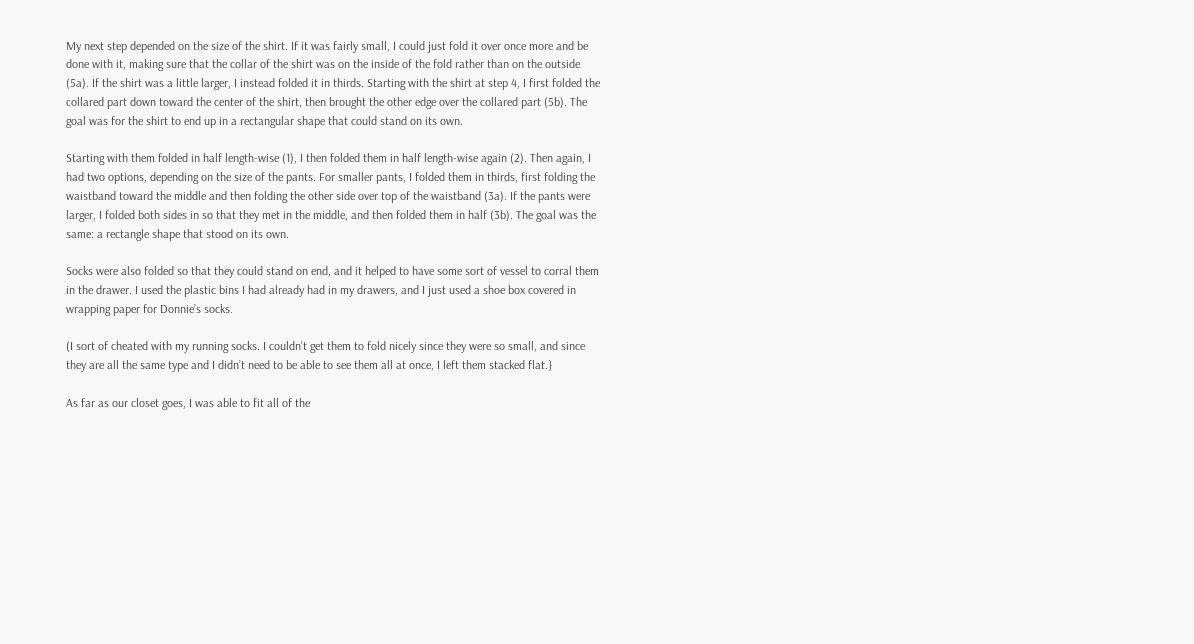My next step depended on the size of the shirt. If it was fairly small, I could just fold it over once more and be done with it, making sure that the collar of the shirt was on the inside of the fold rather than on the outside (5a). If the shirt was a little larger, I instead folded it in thirds. Starting with the shirt at step 4, I first folded the collared part down toward the center of the shirt, then brought the other edge over the collared part (5b). The goal was for the shirt to end up in a rectangular shape that could stand on its own.

Starting with them folded in half length-wise (1), I then folded them in half length-wise again (2). Then again, I had two options, depending on the size of the pants. For smaller pants, I folded them in thirds, first folding the waistband toward the middle and then folding the other side over top of the waistband (3a). If the pants were larger, I folded both sides in so that they met in the middle, and then folded them in half (3b). The goal was the same: a rectangle shape that stood on its own.

Socks were also folded so that they could stand on end, and it helped to have some sort of vessel to corral them in the drawer. I used the plastic bins I had already had in my drawers, and I just used a shoe box covered in wrapping paper for Donnie’s socks.

(I sort of cheated with my running socks. I couldn’t get them to fold nicely since they were so small, and since they are all the same type and I didn’t need to be able to see them all at once, I left them stacked flat.}

As far as our closet goes, I was able to fit all of the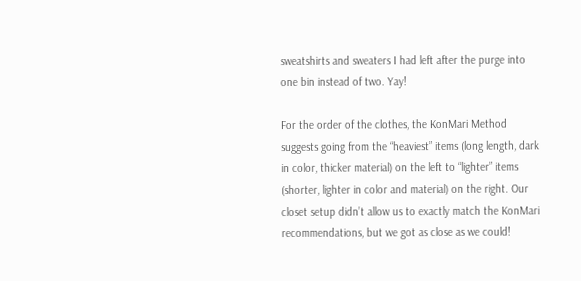sweatshirts and sweaters I had left after the purge into one bin instead of two. Yay!

For the order of the clothes, the KonMari Method suggests going from the “heaviest” items (long length, dark in color, thicker material) on the left to “lighter” items (shorter, lighter in color and material) on the right. Our closet setup didn’t allow us to exactly match the KonMari recommendations, but we got as close as we could!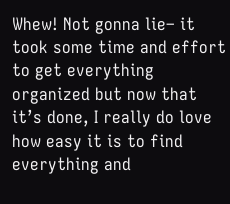Whew! Not gonna lie– it took some time and effort to get everything organized but now that it’s done, I really do love how easy it is to find everything and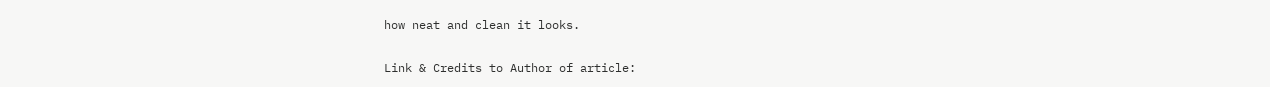how neat and clean it looks.

Link & Credits to Author of article: